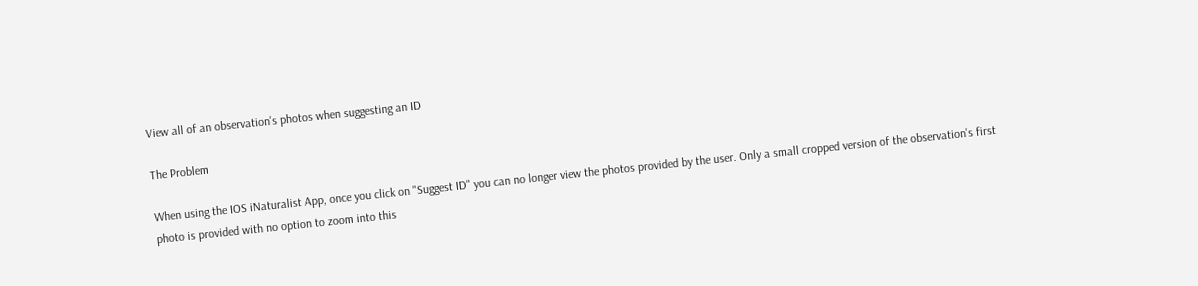View all of an observation's photos when suggesting an ID

The Problem

When using the IOS iNaturalist App, once you click on "Suggest ID" you can no longer view the photos provided by the user. Only a small cropped version of the observation's first photo is provided with no option to zoom into this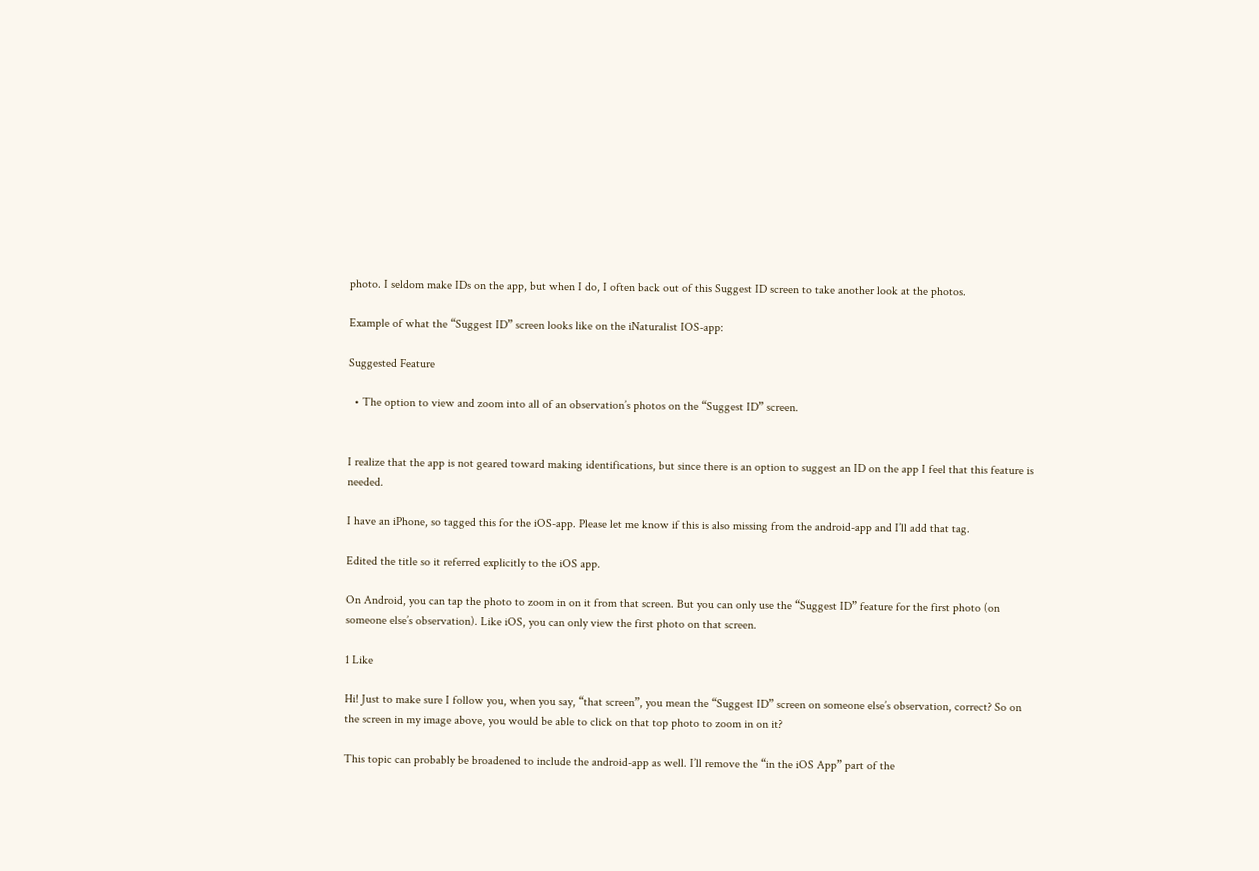photo. I seldom make IDs on the app, but when I do, I often back out of this Suggest ID screen to take another look at the photos.

Example of what the “Suggest ID” screen looks like on the iNaturalist IOS-app:

Suggested Feature

  • The option to view and zoom into all of an observation’s photos on the “Suggest ID” screen.


I realize that the app is not geared toward making identifications, but since there is an option to suggest an ID on the app I feel that this feature is needed.

I have an iPhone, so tagged this for the iOS-app. Please let me know if this is also missing from the android-app and I’ll add that tag.

Edited the title so it referred explicitly to the iOS app.

On Android, you can tap the photo to zoom in on it from that screen. But you can only use the “Suggest ID” feature for the first photo (on someone else’s observation). Like iOS, you can only view the first photo on that screen.

1 Like

Hi! Just to make sure I follow you, when you say, “that screen”, you mean the “Suggest ID” screen on someone else’s observation, correct? So on the screen in my image above, you would be able to click on that top photo to zoom in on it?

This topic can probably be broadened to include the android-app as well. I’ll remove the “in the iOS App” part of the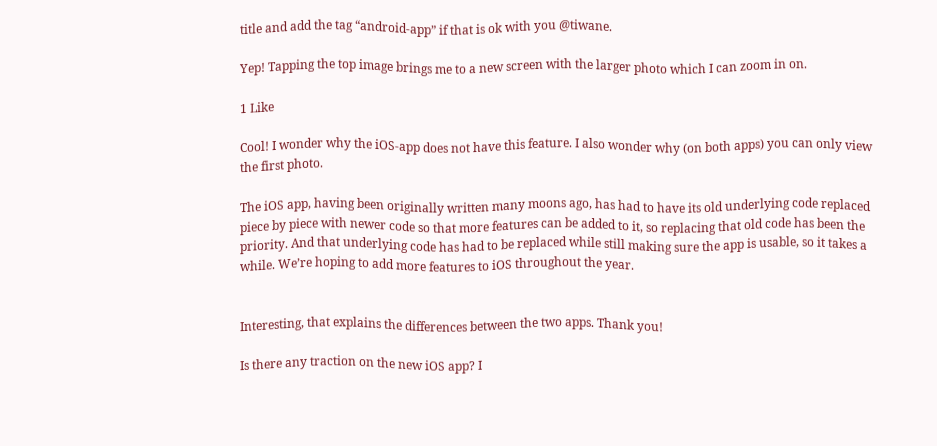title and add the tag “android-app” if that is ok with you @tiwane.

Yep! Tapping the top image brings me to a new screen with the larger photo which I can zoom in on.

1 Like

Cool! I wonder why the iOS-app does not have this feature. I also wonder why (on both apps) you can only view the first photo.

The iOS app, having been originally written many moons ago, has had to have its old underlying code replaced piece by piece with newer code so that more features can be added to it, so replacing that old code has been the priority. And that underlying code has had to be replaced while still making sure the app is usable, so it takes a while. We’re hoping to add more features to iOS throughout the year.


Interesting, that explains the differences between the two apps. Thank you!

Is there any traction on the new iOS app? I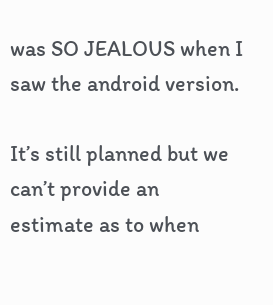was SO JEALOUS when I saw the android version.

It’s still planned but we can’t provide an estimate as to when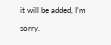it will be added, I’m sorry.